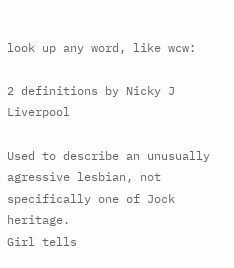look up any word, like wcw:

2 definitions by Nicky J Liverpool

Used to describe an unusually agressive lesbian, not specifically one of Jock heritage.
Girl tells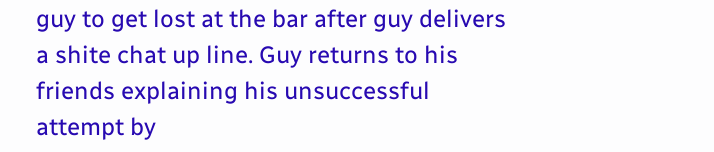guy to get lost at the bar after guy delivers a shite chat up line. Guy returns to his friends explaining his unsuccessful attempt by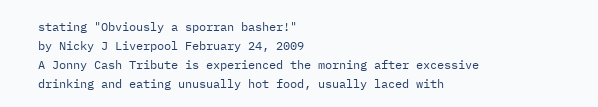stating "Obviously a sporran basher!"
by Nicky J Liverpool February 24, 2009
A Jonny Cash Tribute is experienced the morning after excessive drinking and eating unusually hot food, usually laced with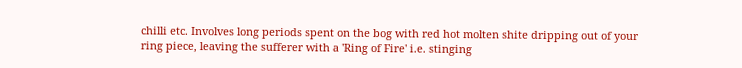chilli etc. Involves long periods spent on the bog with red hot molten shite dripping out of your ring piece, leaving the sufferer with a 'Ring of Fire' i.e. stinging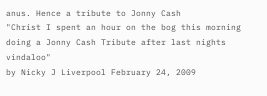anus. Hence a tribute to Jonny Cash
"Christ I spent an hour on the bog this morning doing a Jonny Cash Tribute after last nights vindaloo"
by Nicky J Liverpool February 24, 2009